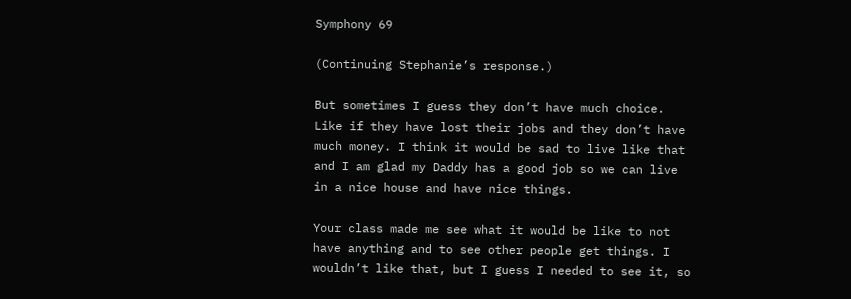Symphony 69

(Continuing Stephanie’s response.)

But sometimes I guess they don’t have much choice. Like if they have lost their jobs and they don’t have much money. I think it would be sad to live like that and I am glad my Daddy has a good job so we can live in a nice house and have nice things.

Your class made me see what it would be like to not have anything and to see other people get things. I wouldn’t like that, but I guess I needed to see it, so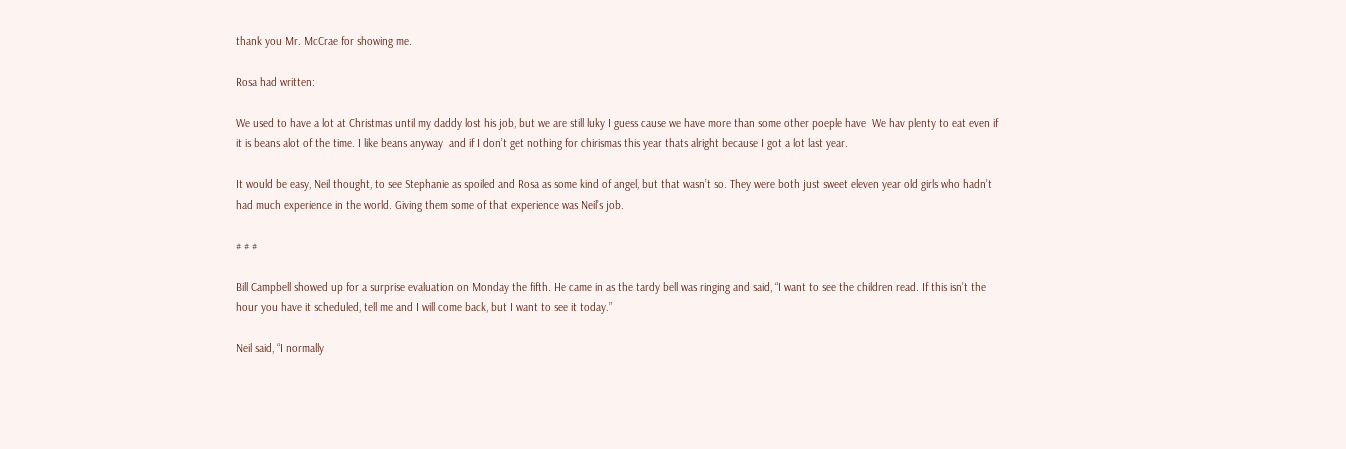thank you Mr. McCrae for showing me.

Rosa had written:

We used to have a lot at Christmas until my daddy lost his job, but we are still luky I guess cause we have more than some other poeple have  We hav plenty to eat even if it is beans alot of the time. I like beans anyway  and if I don’t get nothing for chirismas this year thats alright because I got a lot last year.

It would be easy, Neil thought, to see Stephanie as spoiled and Rosa as some kind of angel, but that wasn’t so. They were both just sweet eleven year old girls who hadn’t had much experience in the world. Giving them some of that experience was Neil’s job.

# # #

Bill Campbell showed up for a surprise evaluation on Monday the fifth. He came in as the tardy bell was ringing and said, “I want to see the children read. If this isn’t the hour you have it scheduled, tell me and I will come back, but I want to see it today.”

Neil said, “I normally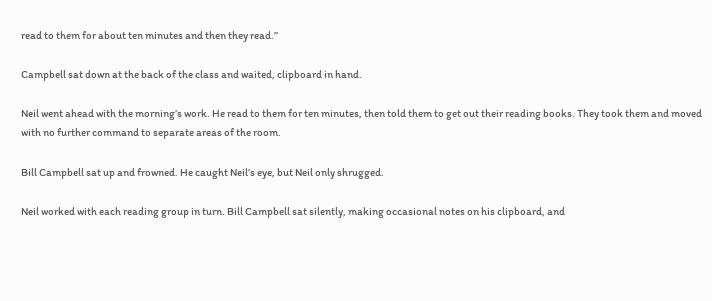read to them for about ten minutes and then they read.”

Campbell sat down at the back of the class and waited, clipboard in hand.

Neil went ahead with the morning’s work. He read to them for ten minutes, then told them to get out their reading books. They took them and moved with no further command to separate areas of the room.

Bill Campbell sat up and frowned. He caught Neil’s eye, but Neil only shrugged.

Neil worked with each reading group in turn. Bill Campbell sat silently, making occasional notes on his clipboard, and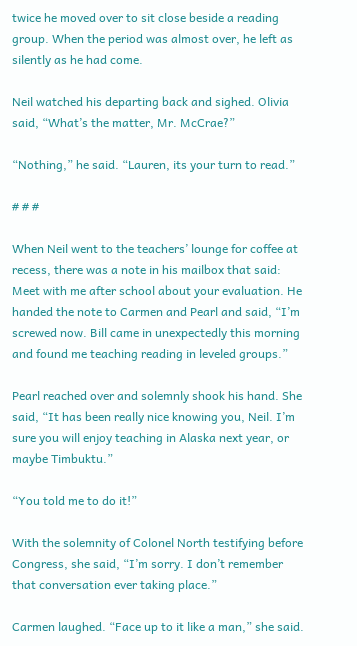twice he moved over to sit close beside a reading group. When the period was almost over, he left as silently as he had come.

Neil watched his departing back and sighed. Olivia said, “What’s the matter, Mr. McCrae?”

“Nothing,” he said. “Lauren, its your turn to read.”

# # #

When Neil went to the teachers’ lounge for coffee at recess, there was a note in his mailbox that said: Meet with me after school about your evaluation. He handed the note to Carmen and Pearl and said, “I’m screwed now. Bill came in unexpectedly this morning and found me teaching reading in leveled groups.”

Pearl reached over and solemnly shook his hand. She said, “It has been really nice knowing you, Neil. I’m sure you will enjoy teaching in Alaska next year, or maybe Timbuktu.”

“You told me to do it!”

With the solemnity of Colonel North testifying before Congress, she said, “I’m sorry. I don’t remember that conversation ever taking place.”

Carmen laughed. “Face up to it like a man,” she said.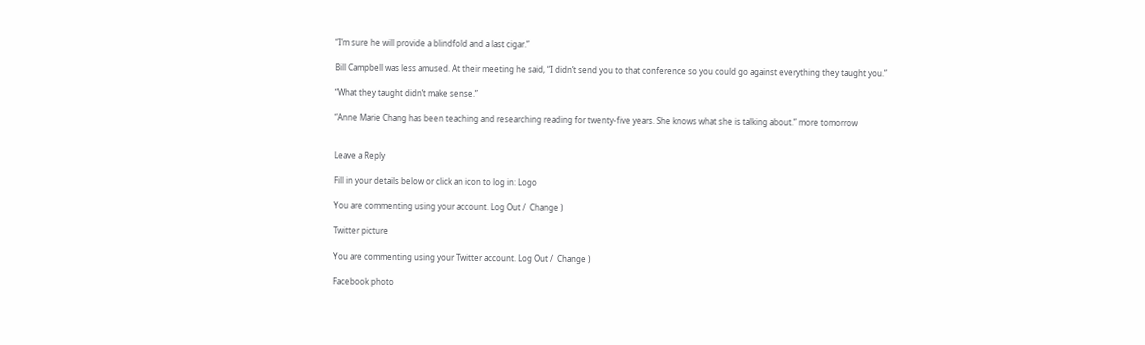“I’m sure he will provide a blindfold and a last cigar.”

Bill Campbell was less amused. At their meeting he said, “I didn’t send you to that conference so you could go against everything they taught you.”

“What they taught didn’t make sense.”

“Anne Marie Chang has been teaching and researching reading for twenty-five years. She knows what she is talking about.” more tomorrow


Leave a Reply

Fill in your details below or click an icon to log in: Logo

You are commenting using your account. Log Out /  Change )

Twitter picture

You are commenting using your Twitter account. Log Out /  Change )

Facebook photo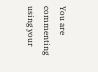You are commenting using your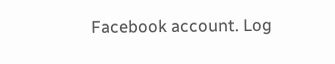Facebook account. Log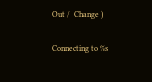Out /  Change )

Connecting to %s